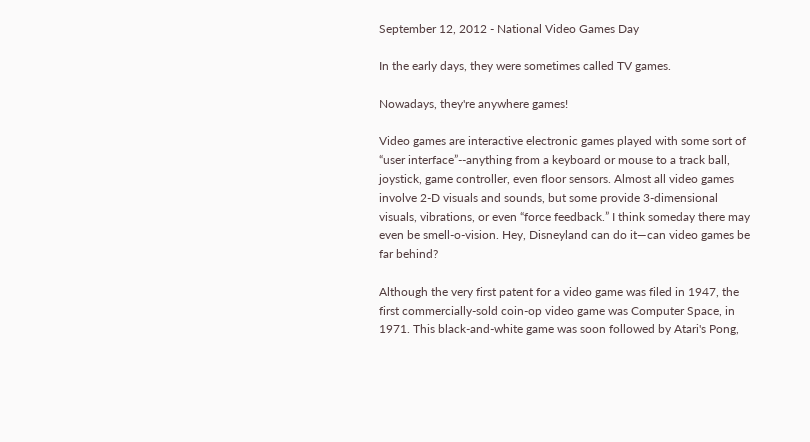September 12, 2012 - National Video Games Day

In the early days, they were sometimes called TV games.

Nowadays, they're anywhere games!

Video games are interactive electronic games played with some sort of “user interface”--anything from a keyboard or mouse to a track ball, joystick, game controller, even floor sensors. Almost all video games involve 2-D visuals and sounds, but some provide 3-dimensional visuals, vibrations, or even “force feedback.” I think someday there may even be smell-o-vision. Hey, Disneyland can do it—can video games be far behind?

Although the very first patent for a video game was filed in 1947, the first commercially-sold coin-op video game was Computer Space, in 1971. This black-and-white game was soon followed by Atari's Pong,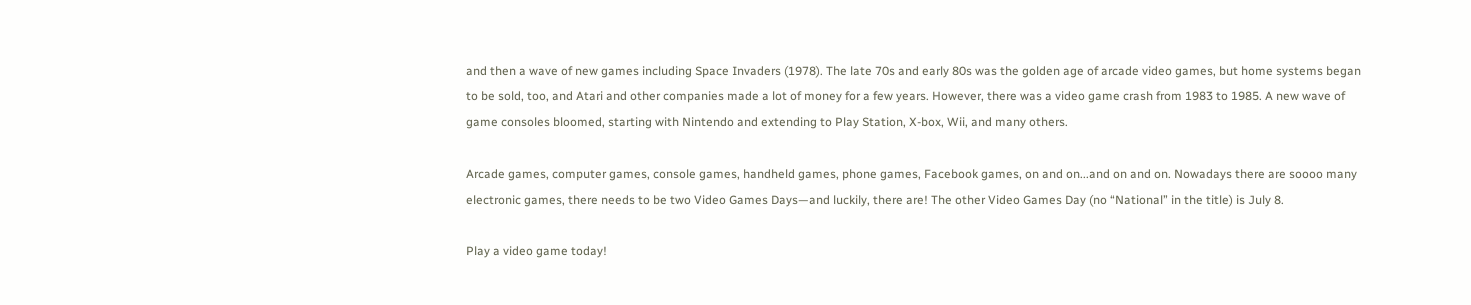and then a wave of new games including Space Invaders (1978). The late 70s and early 80s was the golden age of arcade video games, but home systems began to be sold, too, and Atari and other companies made a lot of money for a few years. However, there was a video game crash from 1983 to 1985. A new wave of game consoles bloomed, starting with Nintendo and extending to Play Station, X-box, Wii, and many others.

Arcade games, computer games, console games, handheld games, phone games, Facebook games, on and on...and on and on. Nowadays there are soooo many electronic games, there needs to be two Video Games Days—and luckily, there are! The other Video Games Day (no “National” in the title) is July 8.

Play a video game today!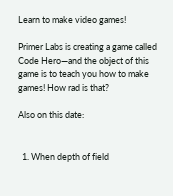Learn to make video games!

Primer Labs is creating a game called Code Hero—and the object of this game is to teach you how to make games! How rad is that?

Also on this date:


  1. When depth of field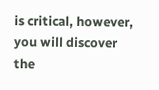is critical, however, you will discover the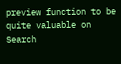preview function to be quite valuable on Search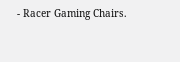- Racer Gaming Chairs.